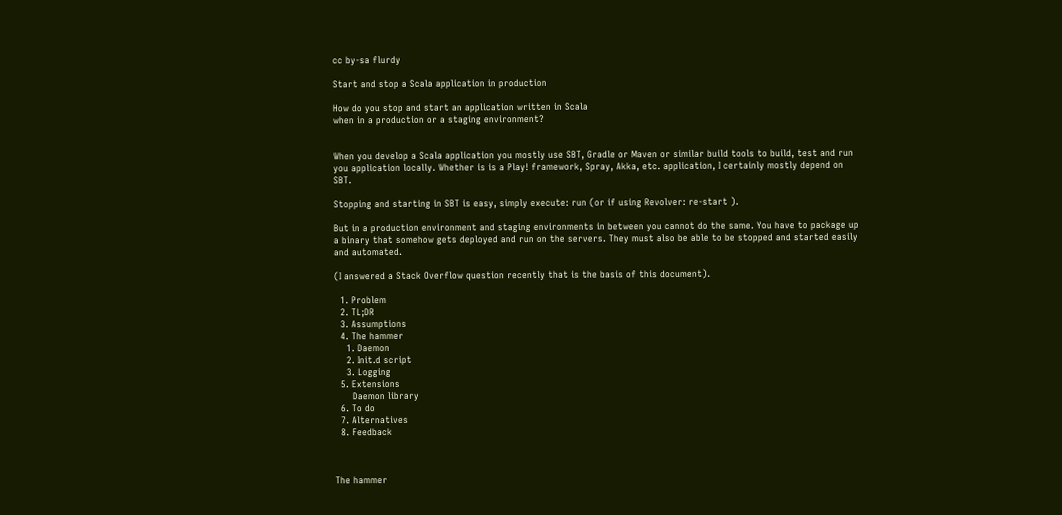cc by-sa flurdy

Start and stop a Scala application in production

How do you stop and start an application written in Scala
when in a production or a staging environment?


When you develop a Scala application you mostly use SBT, Gradle or Maven or similar build tools to build, test and run you application locally. Whether is is a Play! framework, Spray, Akka, etc. application, I certainly mostly depend on SBT.

Stopping and starting in SBT is easy, simply execute: run (or if using Revolver: re-start ).

But in a production environment and staging environments in between you cannot do the same. You have to package up a binary that somehow gets deployed and run on the servers. They must also be able to be stopped and started easily and automated.

(I answered a Stack Overflow question recently that is the basis of this document).

  1. Problem
  2. TL;DR
  3. Assumptions
  4. The hammer
    1. Daemon
    2. Init.d script
    3. Logging
  5. Extensions
      Daemon library
  6. To do
  7. Alternatives
  8. Feedback



The hammer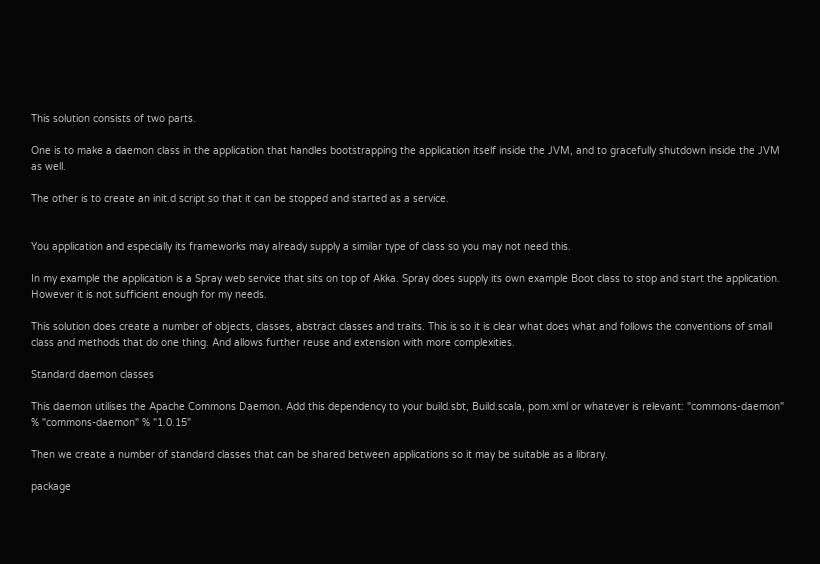This solution consists of two parts.

One is to make a daemon class in the application that handles bootstrapping the application itself inside the JVM, and to gracefully shutdown inside the JVM as well.

The other is to create an init.d script so that it can be stopped and started as a service.


You application and especially its frameworks may already supply a similar type of class so you may not need this.

In my example the application is a Spray web service that sits on top of Akka. Spray does supply its own example Boot class to stop and start the application. However it is not sufficient enough for my needs.

This solution does create a number of objects, classes, abstract classes and traits. This is so it is clear what does what and follows the conventions of small class and methods that do one thing. And allows further reuse and extension with more complexities.

Standard daemon classes

This daemon utilises the Apache Commons Daemon. Add this dependency to your build.sbt, Build.scala, pom.xml or whatever is relevant: "commons-daemon" % "commons-daemon" % "1.0.15"

Then we create a number of standard classes that can be shared between applications so it may be suitable as a library.

package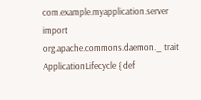com.example.myapplication.server import org.apache.commons.daemon._ trait ApplicationLifecycle { def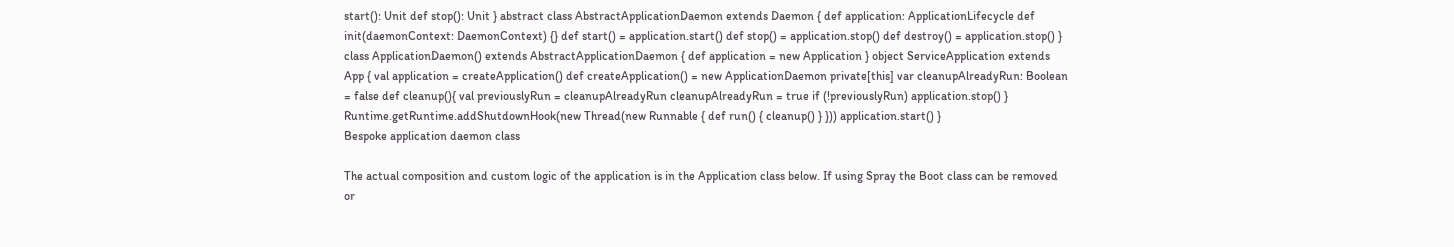start(): Unit def stop(): Unit } abstract class AbstractApplicationDaemon extends Daemon { def application: ApplicationLifecycle def init(daemonContext: DaemonContext) {} def start() = application.start() def stop() = application.stop() def destroy() = application.stop() } class ApplicationDaemon() extends AbstractApplicationDaemon { def application = new Application } object ServiceApplication extends App { val application = createApplication() def createApplication() = new ApplicationDaemon private[this] var cleanupAlreadyRun: Boolean = false def cleanup(){ val previouslyRun = cleanupAlreadyRun cleanupAlreadyRun = true if (!previouslyRun) application.stop() } Runtime.getRuntime.addShutdownHook(new Thread(new Runnable { def run() { cleanup() } })) application.start() }
Bespoke application daemon class

The actual composition and custom logic of the application is in the Application class below. If using Spray the Boot class can be removed or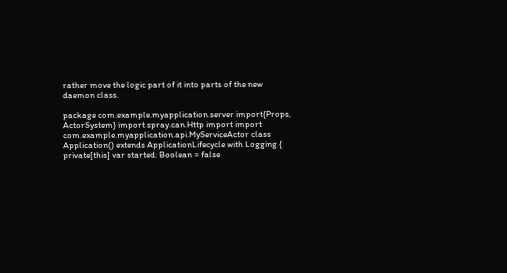rather move the logic part of it into parts of the new daemon class.

package com.example.myapplication.server import{Props, ActorSystem} import spray.can.Http import import com.example.myapplication.api.MyServiceActor class Application() extends ApplicationLifecycle with Logging { private[this] var started: Boolean = false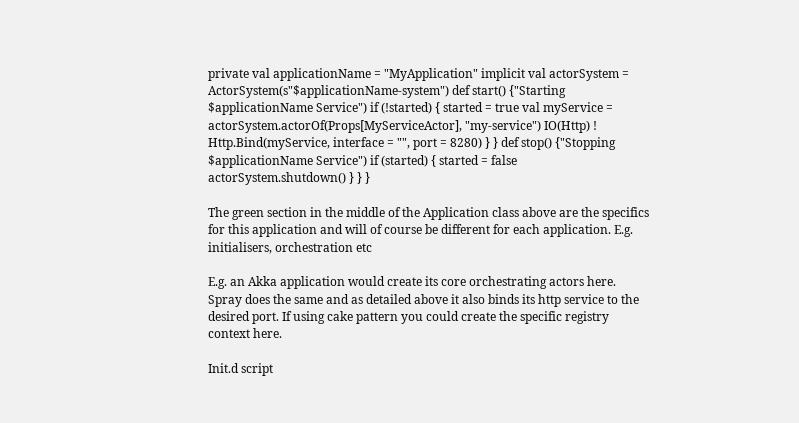private val applicationName = "MyApplication" implicit val actorSystem = ActorSystem(s"$applicationName-system") def start() {"Starting $applicationName Service") if (!started) { started = true val myService = actorSystem.actorOf(Props[MyServiceActor], "my-service") IO(Http) ! Http.Bind(myService, interface = "", port = 8280) } } def stop() {"Stopping $applicationName Service") if (started) { started = false actorSystem.shutdown() } } }

The green section in the middle of the Application class above are the specifics for this application and will of course be different for each application. E.g. initialisers, orchestration etc

E.g. an Akka application would create its core orchestrating actors here. Spray does the same and as detailed above it also binds its http service to the desired port. If using cake pattern you could create the specific registry context here.

Init.d script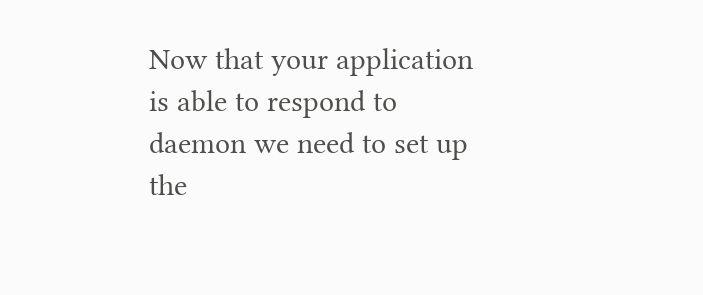Now that your application is able to respond to daemon we need to set up the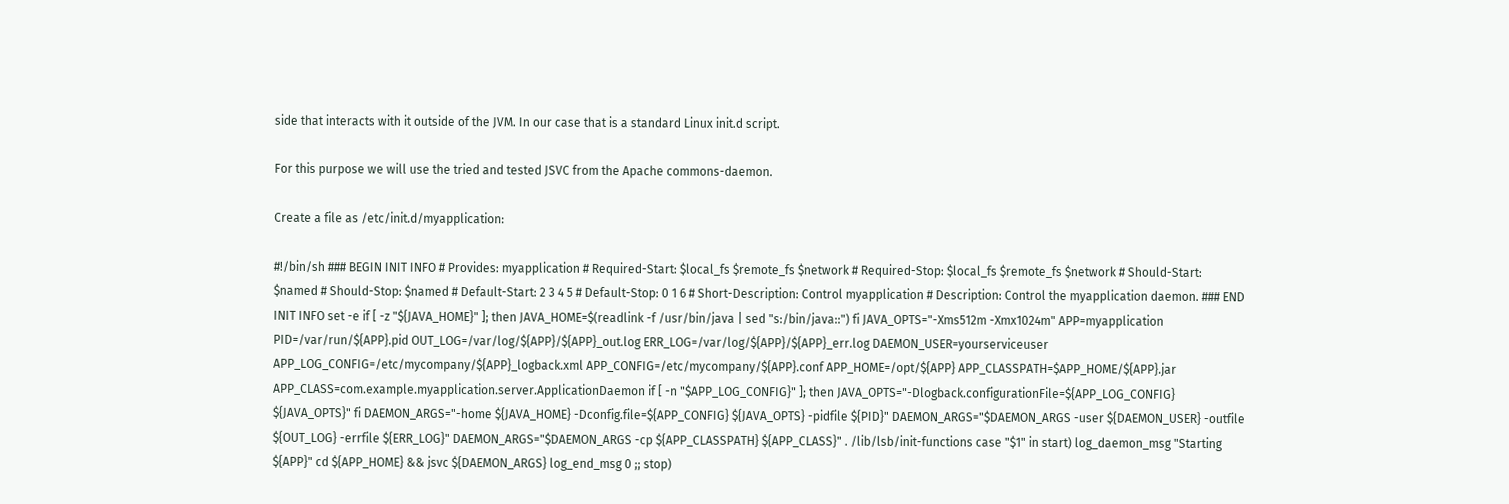side that interacts with it outside of the JVM. In our case that is a standard Linux init.d script.

For this purpose we will use the tried and tested JSVC from the Apache commons-daemon.

Create a file as /etc/init.d/myapplication:

#!/bin/sh ### BEGIN INIT INFO # Provides: myapplication # Required-Start: $local_fs $remote_fs $network # Required-Stop: $local_fs $remote_fs $network # Should-Start: $named # Should-Stop: $named # Default-Start: 2 3 4 5 # Default-Stop: 0 1 6 # Short-Description: Control myapplication # Description: Control the myapplication daemon. ### END INIT INFO set -e if [ -z "${JAVA_HOME}" ]; then JAVA_HOME=$(readlink -f /usr/bin/java | sed "s:/bin/java::") fi JAVA_OPTS="-Xms512m -Xmx1024m" APP=myapplication PID=/var/run/${APP}.pid OUT_LOG=/var/log/${APP}/${APP}_out.log ERR_LOG=/var/log/${APP}/${APP}_err.log DAEMON_USER=yourserviceuser APP_LOG_CONFIG=/etc/mycompany/${APP}_logback.xml APP_CONFIG=/etc/mycompany/${APP}.conf APP_HOME=/opt/${APP} APP_CLASSPATH=$APP_HOME/${APP}.jar APP_CLASS=com.example.myapplication.server.ApplicationDaemon if [ -n "$APP_LOG_CONFIG}" ]; then JAVA_OPTS="-Dlogback.configurationFile=${APP_LOG_CONFIG} ${JAVA_OPTS}" fi DAEMON_ARGS="-home ${JAVA_HOME} -Dconfig.file=${APP_CONFIG} ${JAVA_OPTS} -pidfile ${PID}" DAEMON_ARGS="$DAEMON_ARGS -user ${DAEMON_USER} -outfile ${OUT_LOG} -errfile ${ERR_LOG}" DAEMON_ARGS="$DAEMON_ARGS -cp ${APP_CLASSPATH} ${APP_CLASS}" . /lib/lsb/init-functions case "$1" in start) log_daemon_msg "Starting ${APP}" cd ${APP_HOME} && jsvc ${DAEMON_ARGS} log_end_msg 0 ;; stop)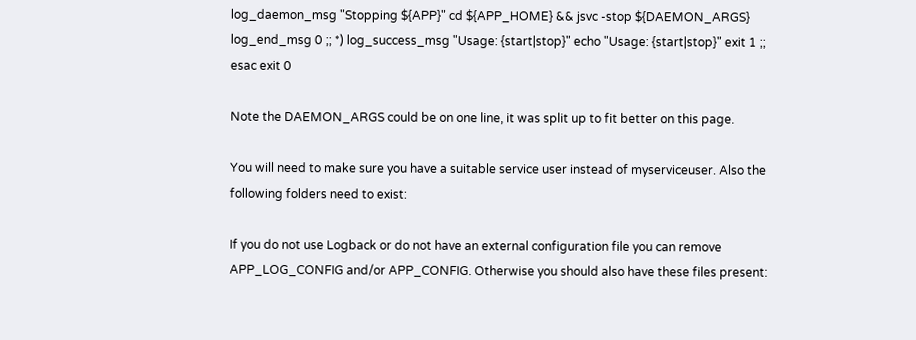log_daemon_msg "Stopping ${APP}" cd ${APP_HOME} && jsvc -stop ${DAEMON_ARGS} log_end_msg 0 ;; *) log_success_msg "Usage: {start|stop}" echo "Usage: {start|stop}" exit 1 ;; esac exit 0

Note the DAEMON_ARGS could be on one line, it was split up to fit better on this page.

You will need to make sure you have a suitable service user instead of myserviceuser. Also the following folders need to exist:

If you do not use Logback or do not have an external configuration file you can remove APP_LOG_CONFIG and/or APP_CONFIG. Otherwise you should also have these files present: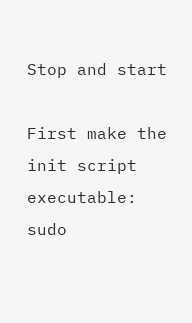Stop and start

First make the init script executable: sudo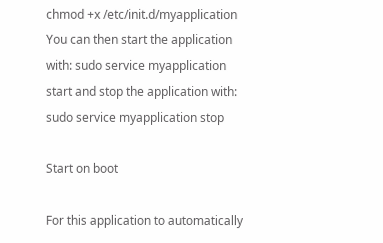chmod +x /etc/init.d/myapplication You can then start the application with: sudo service myapplication start and stop the application with: sudo service myapplication stop

Start on boot

For this application to automatically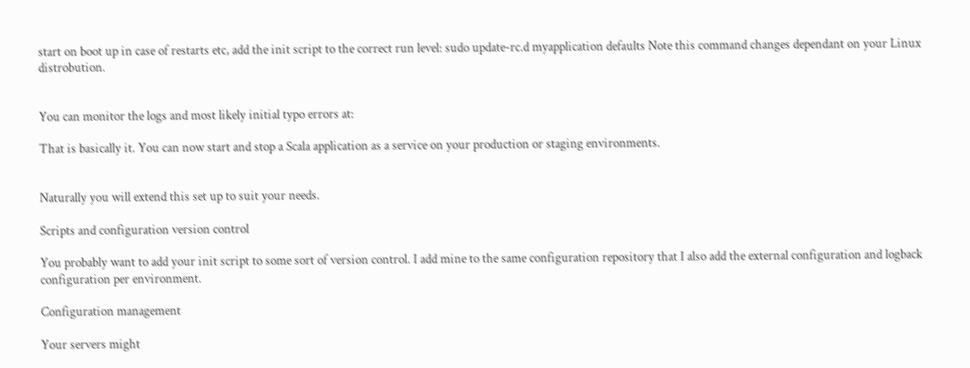start on boot up in case of restarts etc, add the init script to the correct run level: sudo update-rc.d myapplication defaults Note this command changes dependant on your Linux distrobution.


You can monitor the logs and most likely initial typo errors at:

That is basically it. You can now start and stop a Scala application as a service on your production or staging environments.


Naturally you will extend this set up to suit your needs.

Scripts and configuration version control

You probably want to add your init script to some sort of version control. I add mine to the same configuration repository that I also add the external configuration and logback configuration per environment.

Configuration management

Your servers might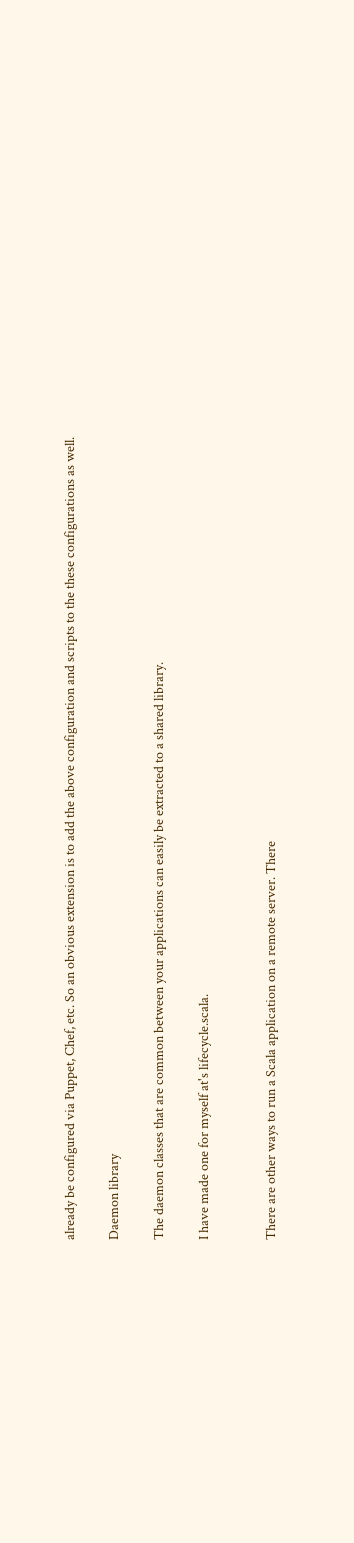already be configured via Puppet, Chef, etc. So an obvious extension is to add the above configuration and scripts to the these configurations as well.

Daemon library

The daemon classes that are common between your applications can easily be extracted to a shared library.

I have made one for myself at's lifecycle.scala.


There are other ways to run a Scala application on a remote server. There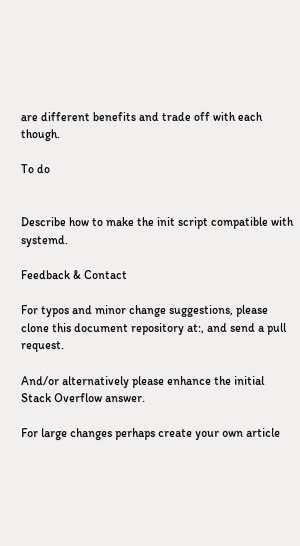are different benefits and trade off with each though.

To do


Describe how to make the init script compatible with systemd.

Feedback & Contact

For typos and minor change suggestions, please clone this document repository at:, and send a pull request.

And/or alternatively please enhance the initial Stack Overflow answer.

For large changes perhaps create your own article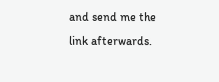and send me the link afterwards.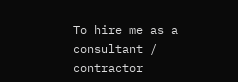To hire me as a consultant / contractor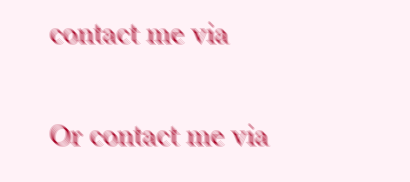contact me via

Or contact me via